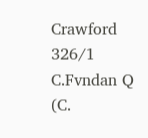Crawford 326/1 C.Fvndan Q (C.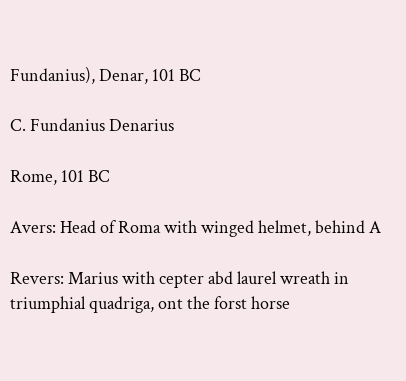Fundanius), Denar, 101 BC

C. Fundanius Denarius

Rome, 101 BC

Avers: Head of Roma with winged helmet, behind A

Revers: Marius with cepter abd laurel wreath in triumphial quadriga, ont the forst horse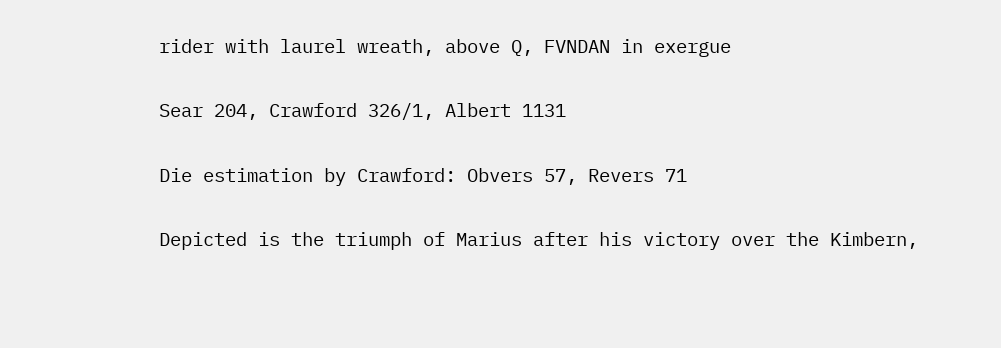rider with laurel wreath, above Q, FVNDAN in exergue

Sear 204, Crawford 326/1, Albert 1131

Die estimation by Crawford: Obvers 57, Revers 71

Depicted is the triumph of Marius after his victory over the Kimbern,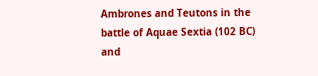Ambrones and Teutons in the battle of Aquae Sextia (102 BC) and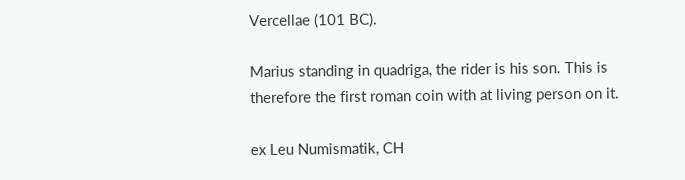Vercellae (101 BC).

Marius standing in quadriga, the rider is his son. This is therefore the first roman coin with at living person on it.

ex Leu Numismatik, CH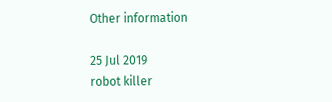Other information

25 Jul 2019
robot killer